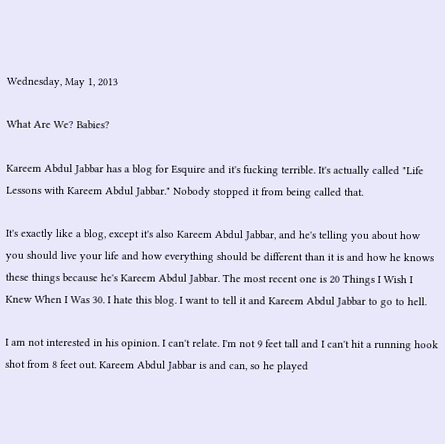Wednesday, May 1, 2013

What Are We? Babies?

Kareem Abdul Jabbar has a blog for Esquire and it's fucking terrible. It's actually called "Life Lessons with Kareem Abdul Jabbar." Nobody stopped it from being called that.

It's exactly like a blog, except it's also Kareem Abdul Jabbar, and he's telling you about how you should live your life and how everything should be different than it is and how he knows these things because he's Kareem Abdul Jabbar. The most recent one is 20 Things I Wish I Knew When I Was 30. I hate this blog. I want to tell it and Kareem Abdul Jabbar to go to hell.

I am not interested in his opinion. I can't relate. I'm not 9 feet tall and I can't hit a running hook shot from 8 feet out. Kareem Abdul Jabbar is and can, so he played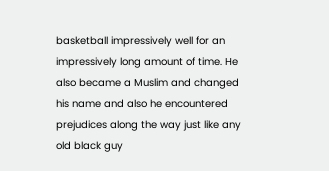basketball impressively well for an impressively long amount of time. He also became a Muslim and changed his name and also he encountered prejudices along the way just like any old black guy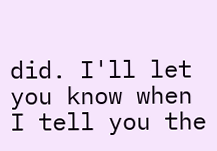did. I'll let you know when I tell you the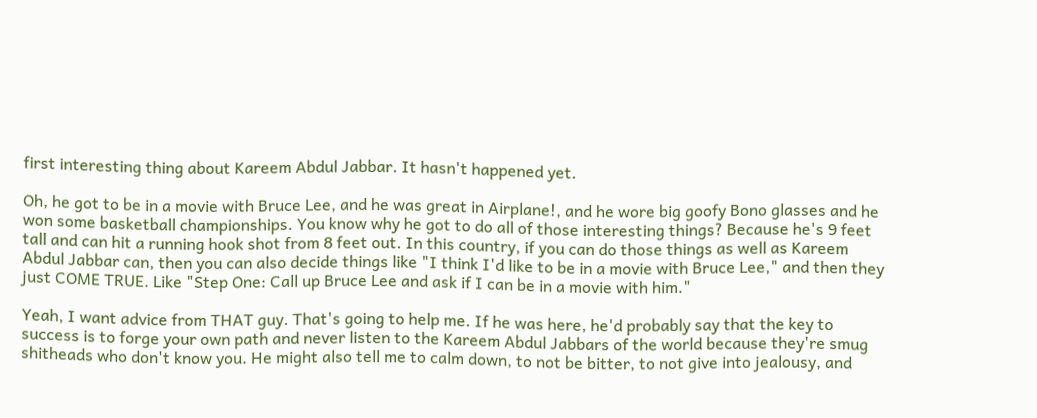first interesting thing about Kareem Abdul Jabbar. It hasn't happened yet.

Oh, he got to be in a movie with Bruce Lee, and he was great in Airplane!, and he wore big goofy Bono glasses and he won some basketball championships. You know why he got to do all of those interesting things? Because he's 9 feet tall and can hit a running hook shot from 8 feet out. In this country, if you can do those things as well as Kareem Abdul Jabbar can, then you can also decide things like "I think I'd like to be in a movie with Bruce Lee," and then they just COME TRUE. Like "Step One: Call up Bruce Lee and ask if I can be in a movie with him."

Yeah, I want advice from THAT guy. That's going to help me. If he was here, he'd probably say that the key to success is to forge your own path and never listen to the Kareem Abdul Jabbars of the world because they're smug shitheads who don't know you. He might also tell me to calm down, to not be bitter, to not give into jealousy, and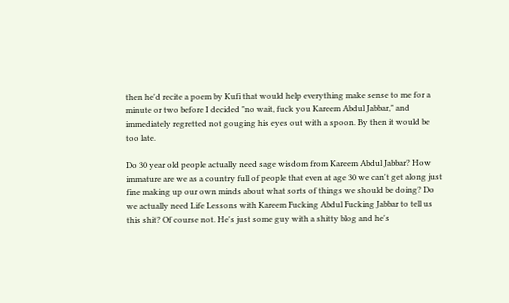then he'd recite a poem by Kufi that would help everything make sense to me for a minute or two before I decided "no wait, fuck you Kareem Abdul Jabbar," and immediately regretted not gouging his eyes out with a spoon. By then it would be too late.

Do 30 year old people actually need sage wisdom from Kareem Abdul Jabbar? How immature are we as a country full of people that even at age 30 we can't get along just fine making up our own minds about what sorts of things we should be doing? Do we actually need Life Lessons with Kareem Fucking Abdul Fucking Jabbar to tell us this shit? Of course not. He's just some guy with a shitty blog and he's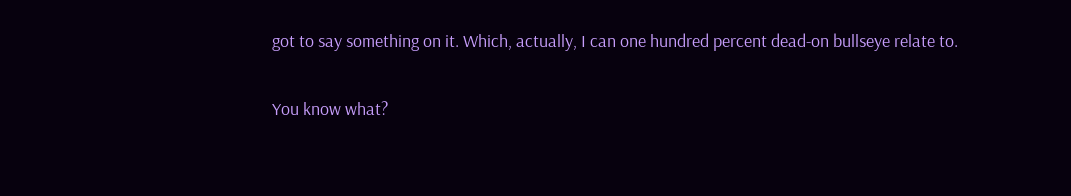got to say something on it. Which, actually, I can one hundred percent dead-on bullseye relate to.

You know what?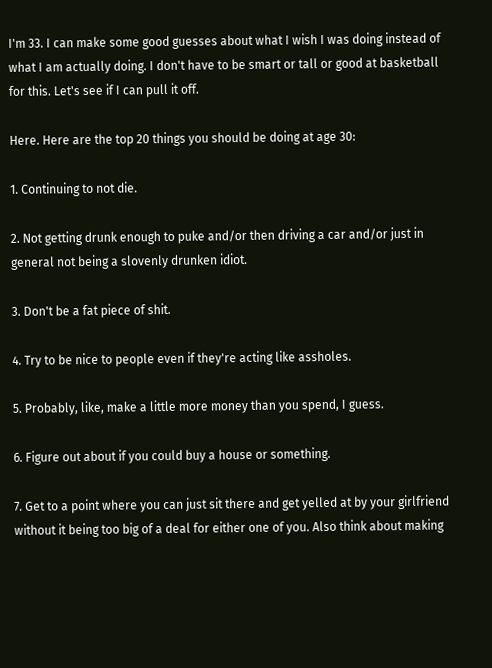I'm 33. I can make some good guesses about what I wish I was doing instead of what I am actually doing. I don't have to be smart or tall or good at basketball for this. Let's see if I can pull it off.

Here. Here are the top 20 things you should be doing at age 30:

1. Continuing to not die.

2. Not getting drunk enough to puke and/or then driving a car and/or just in general not being a slovenly drunken idiot.

3. Don't be a fat piece of shit.

4. Try to be nice to people even if they're acting like assholes.

5. Probably, like, make a little more money than you spend, I guess.

6. Figure out about if you could buy a house or something.

7. Get to a point where you can just sit there and get yelled at by your girlfriend without it being too big of a deal for either one of you. Also think about making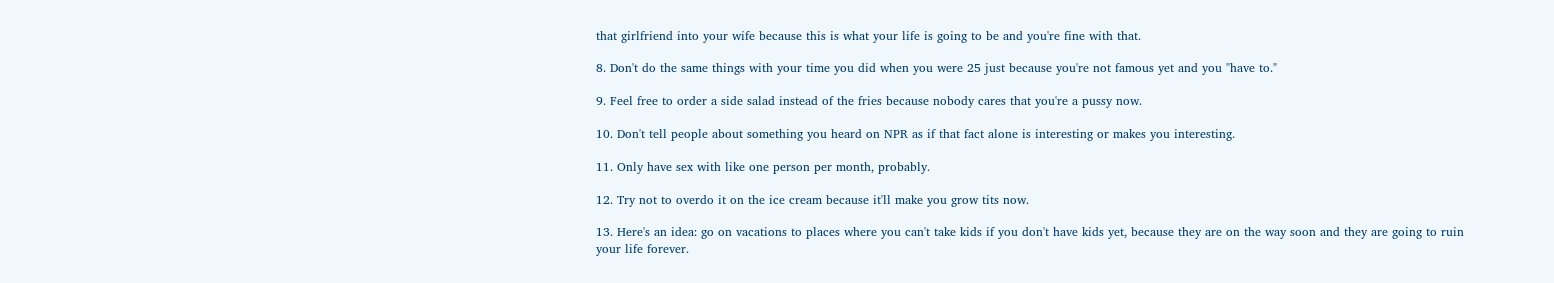that girlfriend into your wife because this is what your life is going to be and you're fine with that.

8. Don't do the same things with your time you did when you were 25 just because you're not famous yet and you "have to."

9. Feel free to order a side salad instead of the fries because nobody cares that you're a pussy now.

10. Don't tell people about something you heard on NPR as if that fact alone is interesting or makes you interesting.

11. Only have sex with like one person per month, probably.

12. Try not to overdo it on the ice cream because it'll make you grow tits now.

13. Here's an idea: go on vacations to places where you can't take kids if you don't have kids yet, because they are on the way soon and they are going to ruin your life forever.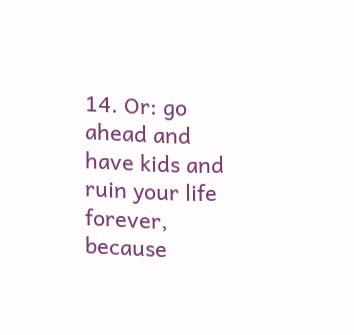14. Or: go ahead and have kids and ruin your life forever, because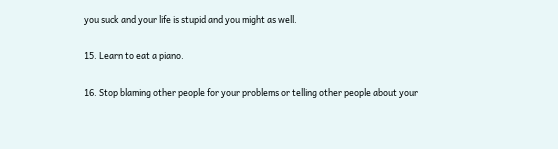you suck and your life is stupid and you might as well.

15. Learn to eat a piano.

16. Stop blaming other people for your problems or telling other people about your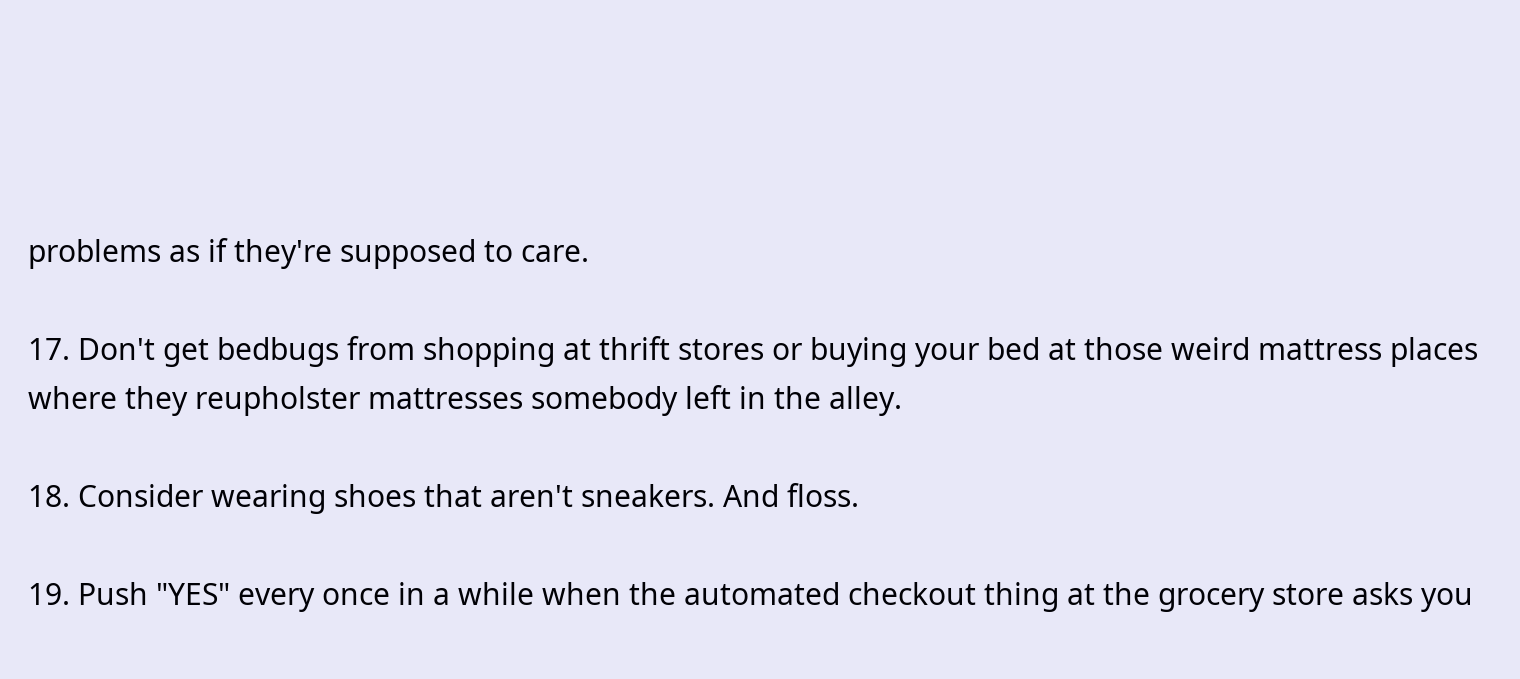problems as if they're supposed to care.

17. Don't get bedbugs from shopping at thrift stores or buying your bed at those weird mattress places where they reupholster mattresses somebody left in the alley.

18. Consider wearing shoes that aren't sneakers. And floss.

19. Push "YES" every once in a while when the automated checkout thing at the grocery store asks you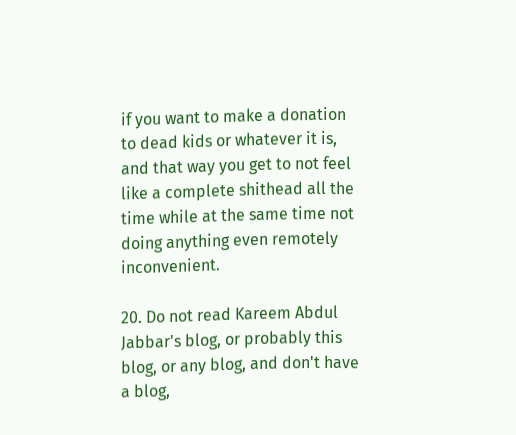if you want to make a donation to dead kids or whatever it is, and that way you get to not feel like a complete shithead all the time while at the same time not doing anything even remotely inconvenient.

20. Do not read Kareem Abdul Jabbar's blog, or probably this blog, or any blog, and don't have a blog,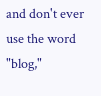and don't ever use the word "blog,"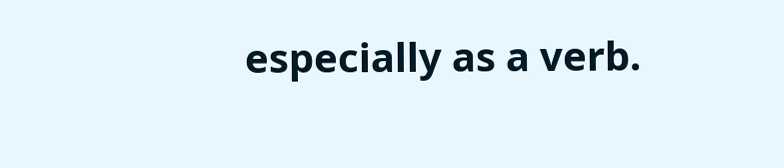especially as a verb.